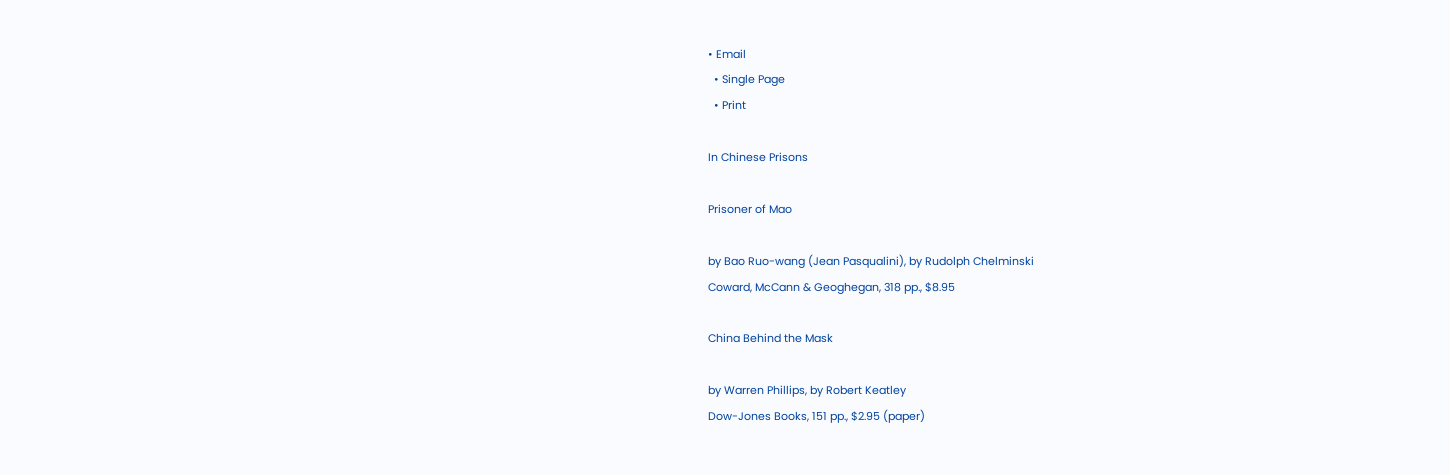• Email
  • Single Page
  • Print

In Chinese Prisons

Prisoner of Mao

by Bao Ruo-wang (Jean Pasqualini), by Rudolph Chelminski
Coward, McCann & Geoghegan, 318 pp., $8.95

China Behind the Mask

by Warren Phillips, by Robert Keatley
Dow-Jones Books, 151 pp., $2.95 (paper)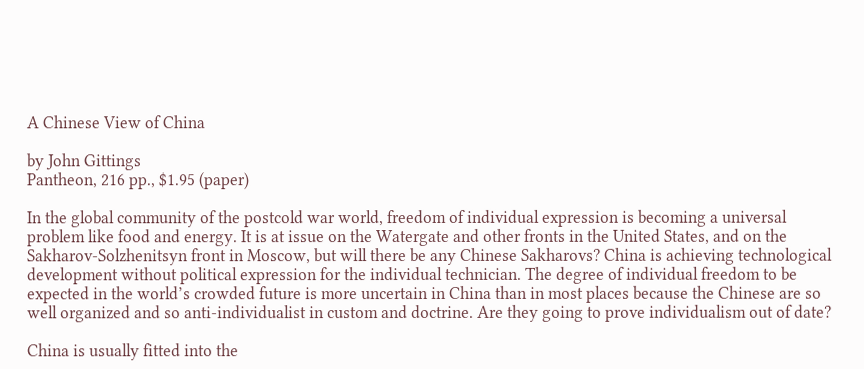A Chinese View of China

by John Gittings
Pantheon, 216 pp., $1.95 (paper)

In the global community of the postcold war world, freedom of individual expression is becoming a universal problem like food and energy. It is at issue on the Watergate and other fronts in the United States, and on the Sakharov-Solzhenitsyn front in Moscow, but will there be any Chinese Sakharovs? China is achieving technological development without political expression for the individual technician. The degree of individual freedom to be expected in the world’s crowded future is more uncertain in China than in most places because the Chinese are so well organized and so anti-individualist in custom and doctrine. Are they going to prove individualism out of date?

China is usually fitted into the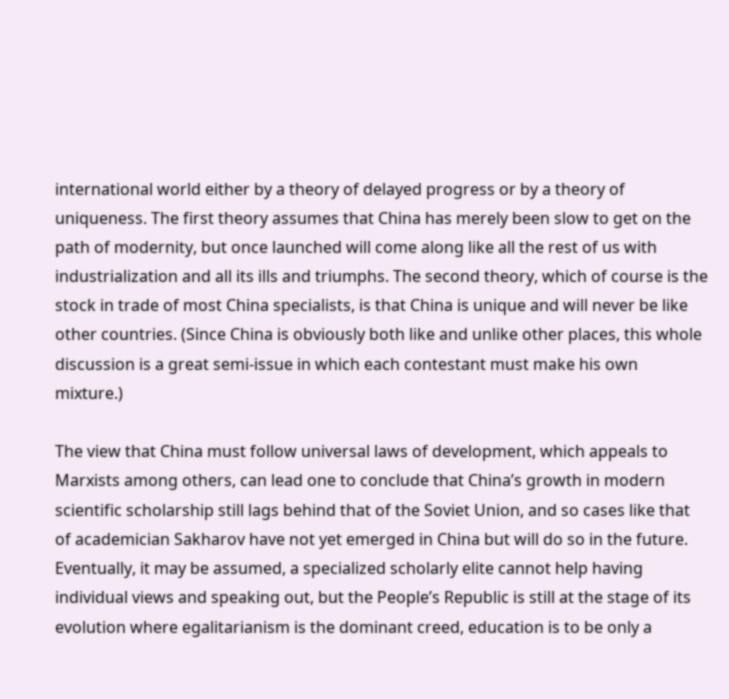international world either by a theory of delayed progress or by a theory of uniqueness. The first theory assumes that China has merely been slow to get on the path of modernity, but once launched will come along like all the rest of us with industrialization and all its ills and triumphs. The second theory, which of course is the stock in trade of most China specialists, is that China is unique and will never be like other countries. (Since China is obviously both like and unlike other places, this whole discussion is a great semi-issue in which each contestant must make his own mixture.)

The view that China must follow universal laws of development, which appeals to Marxists among others, can lead one to conclude that China’s growth in modern scientific scholarship still lags behind that of the Soviet Union, and so cases like that of academician Sakharov have not yet emerged in China but will do so in the future. Eventually, it may be assumed, a specialized scholarly elite cannot help having individual views and speaking out, but the People’s Republic is still at the stage of its evolution where egalitarianism is the dominant creed, education is to be only a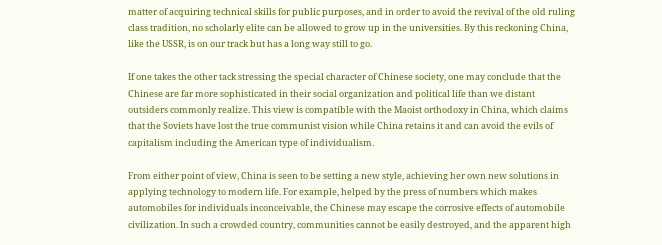matter of acquiring technical skills for public purposes, and in order to avoid the revival of the old ruling class tradition, no scholarly elite can be allowed to grow up in the universities. By this reckoning China, like the USSR, is on our track but has a long way still to go.

If one takes the other tack stressing the special character of Chinese society, one may conclude that the Chinese are far more sophisticated in their social organization and political life than we distant outsiders commonly realize. This view is compatible with the Maoist orthodoxy in China, which claims that the Soviets have lost the true communist vision while China retains it and can avoid the evils of capitalism including the American type of individualism.

From either point of view, China is seen to be setting a new style, achieving her own new solutions in applying technology to modern life. For example, helped by the press of numbers which makes automobiles for individuals inconceivable, the Chinese may escape the corrosive effects of automobile civilization. In such a crowded country, communities cannot be easily destroyed, and the apparent high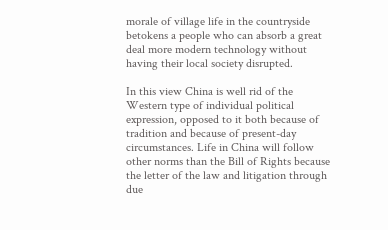morale of village life in the countryside betokens a people who can absorb a great deal more modern technology without having their local society disrupted.

In this view China is well rid of the Western type of individual political expression, opposed to it both because of tradition and because of present-day circumstances. Life in China will follow other norms than the Bill of Rights because the letter of the law and litigation through due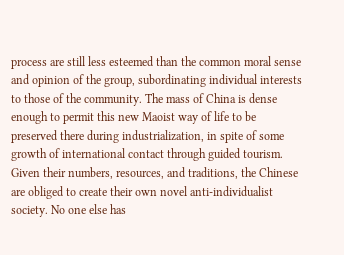process are still less esteemed than the common moral sense and opinion of the group, subordinating individual interests to those of the community. The mass of China is dense enough to permit this new Maoist way of life to be preserved there during industrialization, in spite of some growth of international contact through guided tourism. Given their numbers, resources, and traditions, the Chinese are obliged to create their own novel anti-individualist society. No one else has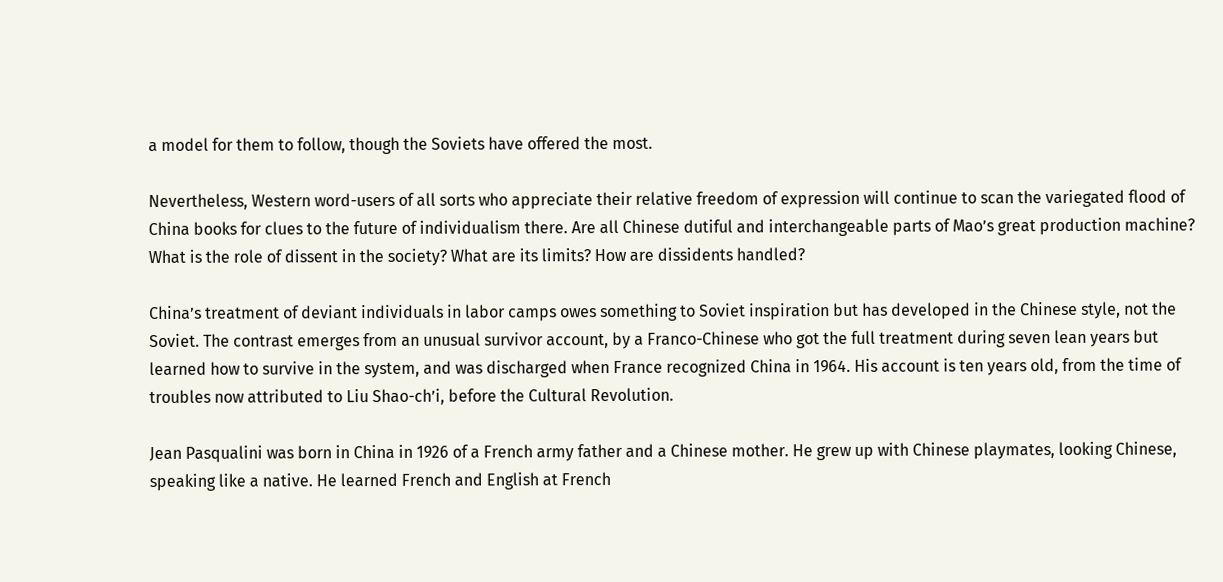a model for them to follow, though the Soviets have offered the most.

Nevertheless, Western word-users of all sorts who appreciate their relative freedom of expression will continue to scan the variegated flood of China books for clues to the future of individualism there. Are all Chinese dutiful and interchangeable parts of Mao’s great production machine? What is the role of dissent in the society? What are its limits? How are dissidents handled?

China’s treatment of deviant individuals in labor camps owes something to Soviet inspiration but has developed in the Chinese style, not the Soviet. The contrast emerges from an unusual survivor account, by a Franco-Chinese who got the full treatment during seven lean years but learned how to survive in the system, and was discharged when France recognized China in 1964. His account is ten years old, from the time of troubles now attributed to Liu Shao-ch’i, before the Cultural Revolution.

Jean Pasqualini was born in China in 1926 of a French army father and a Chinese mother. He grew up with Chinese playmates, looking Chinese, speaking like a native. He learned French and English at French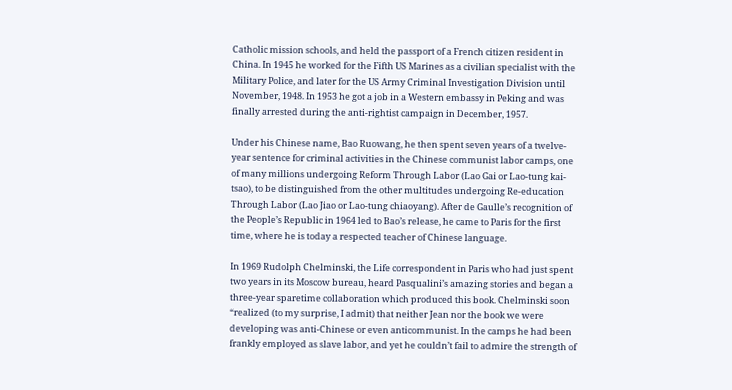Catholic mission schools, and held the passport of a French citizen resident in China. In 1945 he worked for the Fifth US Marines as a civilian specialist with the Military Police, and later for the US Army Criminal Investigation Division until November, 1948. In 1953 he got a job in a Western embassy in Peking and was finally arrested during the anti-rightist campaign in December, 1957.

Under his Chinese name, Bao Ruowang, he then spent seven years of a twelve-year sentence for criminal activities in the Chinese communist labor camps, one of many millions undergoing Reform Through Labor (Lao Gai or Lao-tung kai-tsao), to be distinguished from the other multitudes undergoing Re-education Through Labor (Lao Jiao or Lao-tung chiaoyang). After de Gaulle’s recognition of the People’s Republic in 1964 led to Bao’s release, he came to Paris for the first time, where he is today a respected teacher of Chinese language.

In 1969 Rudolph Chelminski, the Life correspondent in Paris who had just spent two years in its Moscow bureau, heard Pasqualini’s amazing stories and began a three-year sparetime collaboration which produced this book. Chelminski soon “realized (to my surprise, I admit) that neither Jean nor the book we were developing was anti-Chinese or even anticommunist. In the camps he had been frankly employed as slave labor, and yet he couldn’t fail to admire the strength of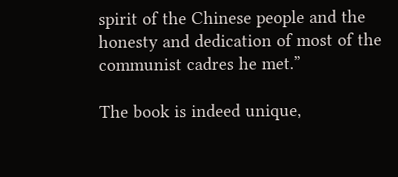spirit of the Chinese people and the honesty and dedication of most of the communist cadres he met.”

The book is indeed unique,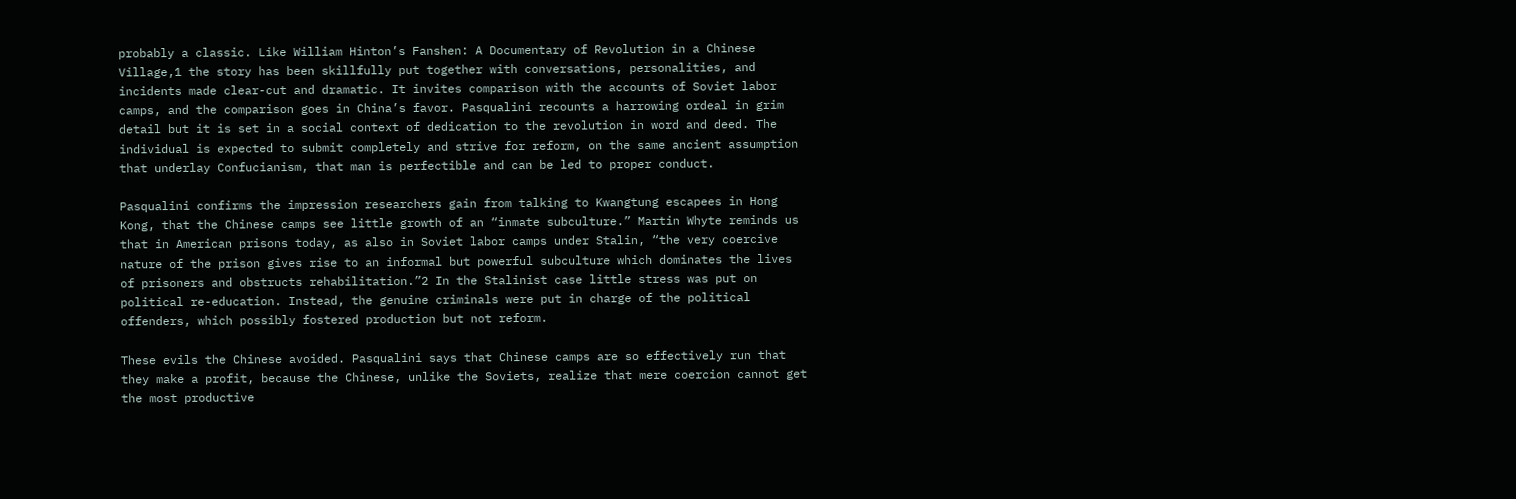probably a classic. Like William Hinton’s Fanshen: A Documentary of Revolution in a Chinese Village,1 the story has been skillfully put together with conversations, personalities, and incidents made clear-cut and dramatic. It invites comparison with the accounts of Soviet labor camps, and the comparison goes in China’s favor. Pasqualini recounts a harrowing ordeal in grim detail but it is set in a social context of dedication to the revolution in word and deed. The individual is expected to submit completely and strive for reform, on the same ancient assumption that underlay Confucianism, that man is perfectible and can be led to proper conduct.

Pasqualini confirms the impression researchers gain from talking to Kwangtung escapees in Hong Kong, that the Chinese camps see little growth of an “inmate subculture.” Martin Whyte reminds us that in American prisons today, as also in Soviet labor camps under Stalin, “the very coercive nature of the prison gives rise to an informal but powerful subculture which dominates the lives of prisoners and obstructs rehabilitation.”2 In the Stalinist case little stress was put on political re-education. Instead, the genuine criminals were put in charge of the political offenders, which possibly fostered production but not reform.

These evils the Chinese avoided. Pasqualini says that Chinese camps are so effectively run that they make a profit, because the Chinese, unlike the Soviets, realize that mere coercion cannot get the most productive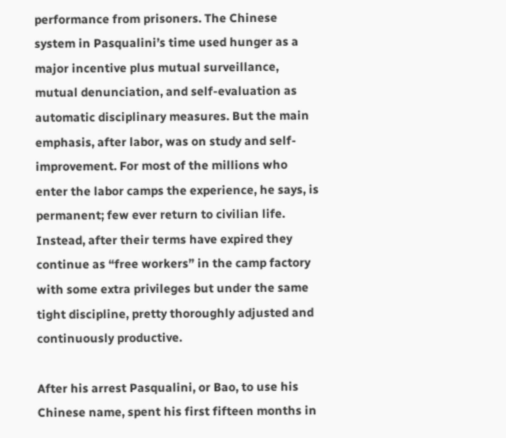performance from prisoners. The Chinese system in Pasqualini’s time used hunger as a major incentive plus mutual surveillance, mutual denunciation, and self-evaluation as automatic disciplinary measures. But the main emphasis, after labor, was on study and self-improvement. For most of the millions who enter the labor camps the experience, he says, is permanent; few ever return to civilian life. Instead, after their terms have expired they continue as “free workers” in the camp factory with some extra privileges but under the same tight discipline, pretty thoroughly adjusted and continuously productive.

After his arrest Pasqualini, or Bao, to use his Chinese name, spent his first fifteen months in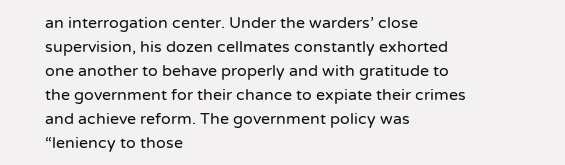an interrogation center. Under the warders’ close supervision, his dozen cellmates constantly exhorted one another to behave properly and with gratitude to the government for their chance to expiate their crimes and achieve reform. The government policy was “leniency to those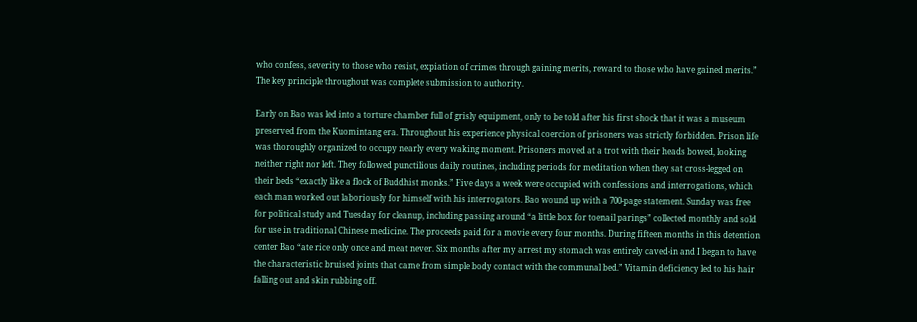who confess, severity to those who resist, expiation of crimes through gaining merits, reward to those who have gained merits.” The key principle throughout was complete submission to authority.

Early on Bao was led into a torture chamber full of grisly equipment, only to be told after his first shock that it was a museum preserved from the Kuomintang era. Throughout his experience physical coercion of prisoners was strictly forbidden. Prison life was thoroughly organized to occupy nearly every waking moment. Prisoners moved at a trot with their heads bowed, looking neither right nor left. They followed punctilious daily routines, including periods for meditation when they sat cross-legged on their beds “exactly like a flock of Buddhist monks.” Five days a week were occupied with confessions and interrogations, which each man worked out laboriously for himself with his interrogators. Bao wound up with a 700-page statement. Sunday was free for political study and Tuesday for cleanup, including passing around “a little box for toenail parings” collected monthly and sold for use in traditional Chinese medicine. The proceeds paid for a movie every four months. During fifteen months in this detention center Bao “ate rice only once and meat never. Six months after my arrest my stomach was entirely caved-in and I began to have the characteristic bruised joints that came from simple body contact with the communal bed.” Vitamin deficiency led to his hair falling out and skin rubbing off.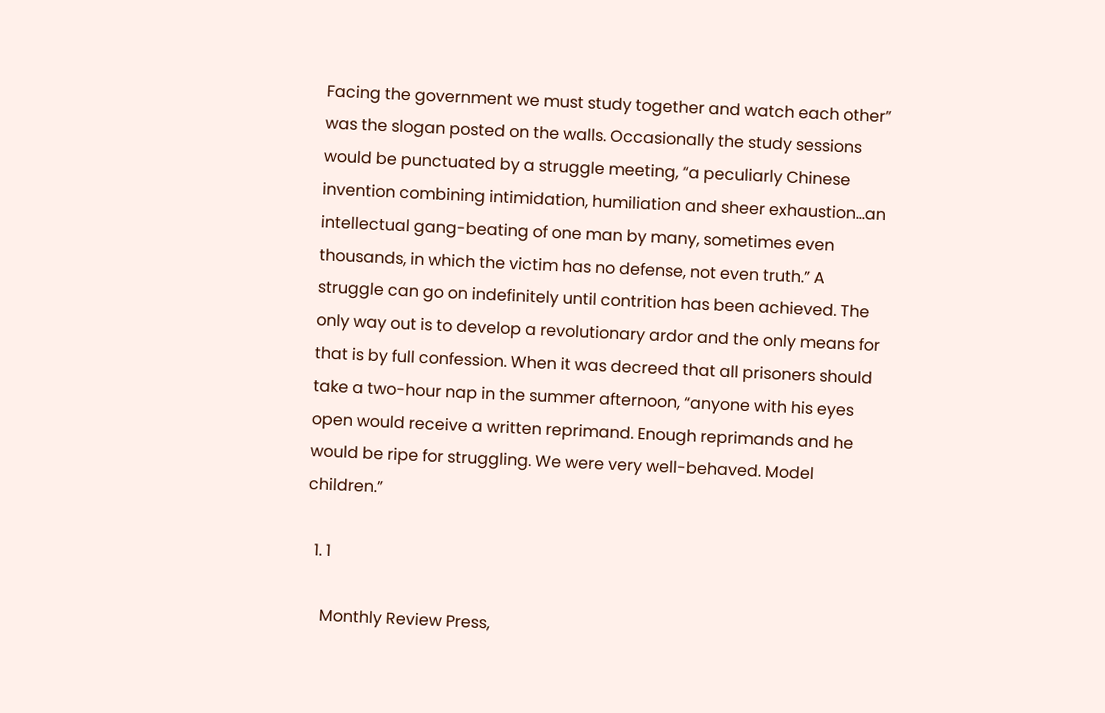Facing the government we must study together and watch each other” was the slogan posted on the walls. Occasionally the study sessions would be punctuated by a struggle meeting, “a peculiarly Chinese invention combining intimidation, humiliation and sheer exhaustion…an intellectual gang-beating of one man by many, sometimes even thousands, in which the victim has no defense, not even truth.” A struggle can go on indefinitely until contrition has been achieved. The only way out is to develop a revolutionary ardor and the only means for that is by full confession. When it was decreed that all prisoners should take a two-hour nap in the summer afternoon, “anyone with his eyes open would receive a written reprimand. Enough reprimands and he would be ripe for struggling. We were very well-behaved. Model children.”

  1. 1

    Monthly Review Press,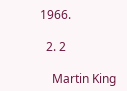1966.

  2. 2

    Martin King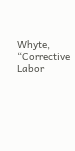Whyte, “Corrective Labor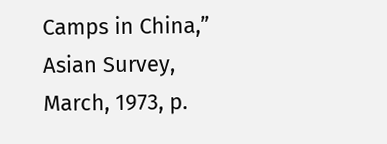Camps in China,” Asian Survey, March, 1973, p.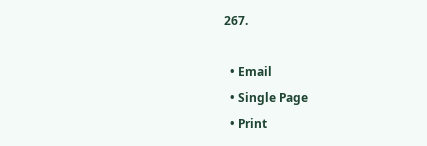267.

  • Email
  • Single Page
  • Print